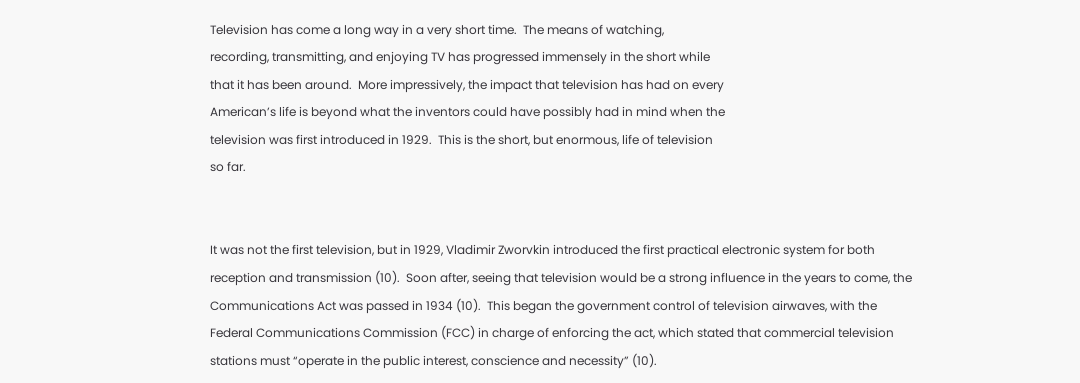Television has come a long way in a very short time.  The means of watching,
recording, transmitting, and enjoying TV has progressed immensely in the short while
that it has been around.  More impressively, the impact that television has had on every
American’s life is beyond what the inventors could have possibly had in mind when the
television was first introduced in 1929.  This is the short, but enormous, life of television
so far.


It was not the first television, but in 1929, Vladimir Zworvkin introduced the first practical electronic system for both reception and transmission (10).  Soon after, seeing that television would be a strong influence in the years to come, the Communications Act was passed in 1934 (10).  This began the government control of television airwaves, with the Federal Communications Commission (FCC) in charge of enforcing the act, which stated that commercial television stations must “operate in the public interest, conscience and necessity” (10).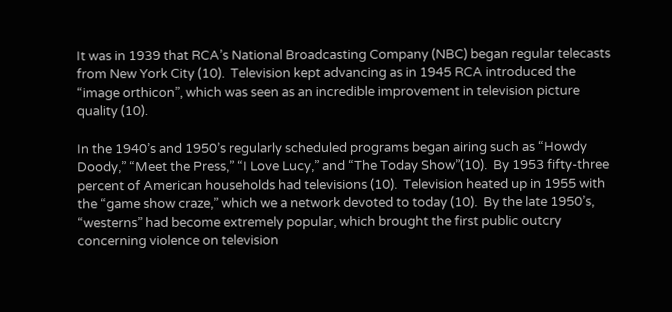It was in 1939 that RCA’s National Broadcasting Company (NBC) began regular telecasts from New York City (10).  Television kept advancing as in 1945 RCA introduced the “image orthicon”, which was seen as an incredible improvement in television picture quality (10).

In the 1940’s and 1950’s regularly scheduled programs began airing such as “Howdy Doody,” “Meet the Press,” “I Love Lucy,” and “The Today Show”(10).  By 1953 fifty-three percent of American households had televisions (10).  Television heated up in 1955 with the “game show craze,” which we a network devoted to today (10).  By the late 1950’s, “westerns” had become extremely popular, which brought the first public outcry concerning violence on television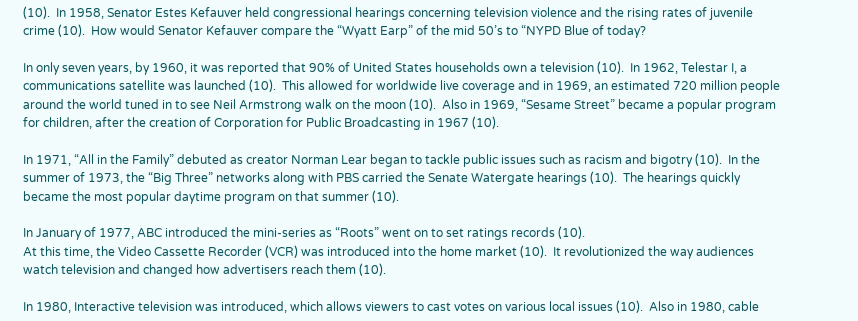(10).  In 1958, Senator Estes Kefauver held congressional hearings concerning television violence and the rising rates of juvenile crime (10).  How would Senator Kefauver compare the “Wyatt Earp” of the mid 50’s to “NYPD Blue of today?

In only seven years, by 1960, it was reported that 90% of United States households own a television (10).  In 1962, Telestar I, a communications satellite was launched (10).  This allowed for worldwide live coverage and in 1969, an estimated 720 million people around the world tuned in to see Neil Armstrong walk on the moon (10).  Also in 1969, “Sesame Street” became a popular program for children, after the creation of Corporation for Public Broadcasting in 1967 (10).

In 1971, “All in the Family” debuted as creator Norman Lear began to tackle public issues such as racism and bigotry (10).  In the summer of 1973, the “Big Three” networks along with PBS carried the Senate Watergate hearings (10).  The hearings quickly became the most popular daytime program on that summer (10).

In January of 1977, ABC introduced the mini-series as “Roots” went on to set ratings records (10).
At this time, the Video Cassette Recorder (VCR) was introduced into the home market (10).  It revolutionized the way audiences watch television and changed how advertisers reach them (10).

In 1980, Interactive television was introduced, which allows viewers to cast votes on various local issues (10).  Also in 1980, cable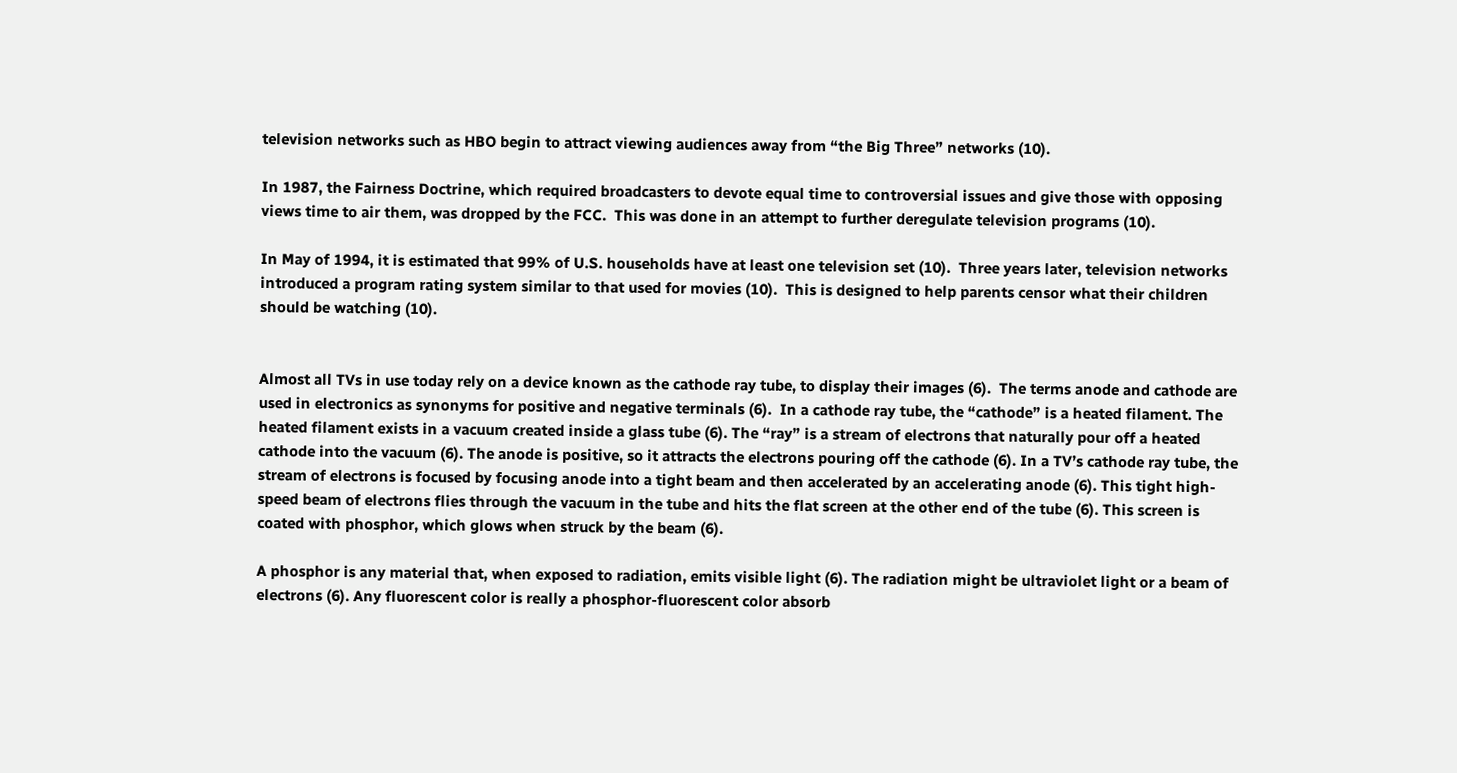television networks such as HBO begin to attract viewing audiences away from “the Big Three” networks (10).

In 1987, the Fairness Doctrine, which required broadcasters to devote equal time to controversial issues and give those with opposing views time to air them, was dropped by the FCC.  This was done in an attempt to further deregulate television programs (10).

In May of 1994, it is estimated that 99% of U.S. households have at least one television set (10).  Three years later, television networks introduced a program rating system similar to that used for movies (10).  This is designed to help parents censor what their children should be watching (10).


Almost all TVs in use today rely on a device known as the cathode ray tube, to display their images (6).  The terms anode and cathode are used in electronics as synonyms for positive and negative terminals (6).  In a cathode ray tube, the “cathode” is a heated filament. The heated filament exists in a vacuum created inside a glass tube (6). The “ray” is a stream of electrons that naturally pour off a heated cathode into the vacuum (6). The anode is positive, so it attracts the electrons pouring off the cathode (6). In a TV’s cathode ray tube, the stream of electrons is focused by focusing anode into a tight beam and then accelerated by an accelerating anode (6). This tight high-speed beam of electrons flies through the vacuum in the tube and hits the flat screen at the other end of the tube (6). This screen is coated with phosphor, which glows when struck by the beam (6).

A phosphor is any material that, when exposed to radiation, emits visible light (6). The radiation might be ultraviolet light or a beam of electrons (6). Any fluorescent color is really a phosphor-fluorescent color absorb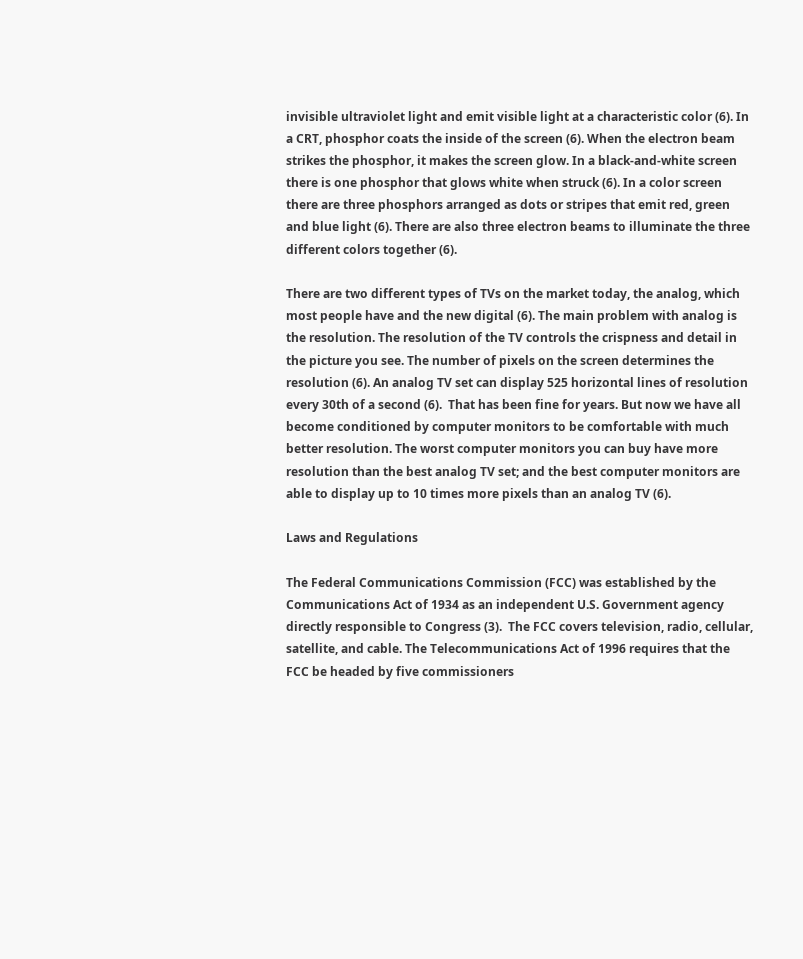invisible ultraviolet light and emit visible light at a characteristic color (6). In a CRT, phosphor coats the inside of the screen (6). When the electron beam strikes the phosphor, it makes the screen glow. In a black-and-white screen there is one phosphor that glows white when struck (6). In a color screen there are three phosphors arranged as dots or stripes that emit red, green and blue light (6). There are also three electron beams to illuminate the three different colors together (6).

There are two different types of TVs on the market today, the analog, which most people have and the new digital (6). The main problem with analog is the resolution. The resolution of the TV controls the crispness and detail in the picture you see. The number of pixels on the screen determines the resolution (6). An analog TV set can display 525 horizontal lines of resolution every 30th of a second (6).  That has been fine for years. But now we have all become conditioned by computer monitors to be comfortable with much better resolution. The worst computer monitors you can buy have more resolution than the best analog TV set; and the best computer monitors are able to display up to 10 times more pixels than an analog TV (6).

Laws and Regulations

The Federal Communications Commission (FCC) was established by the Communications Act of 1934 as an independent U.S. Government agency directly responsible to Congress (3).  The FCC covers television, radio, cellular, satellite, and cable. The Telecommunications Act of 1996 requires that the FCC be headed by five commissioners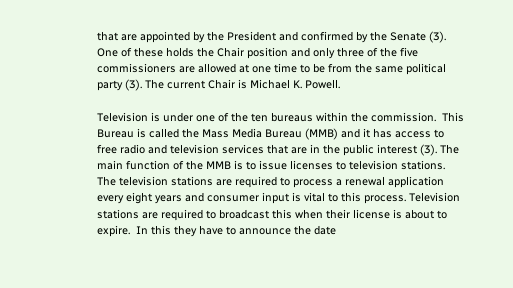that are appointed by the President and confirmed by the Senate (3). One of these holds the Chair position and only three of the five commissioners are allowed at one time to be from the same political party (3). The current Chair is Michael K. Powell.

Television is under one of the ten bureaus within the commission.  This Bureau is called the Mass Media Bureau (MMB) and it has access to free radio and television services that are in the public interest (3). The main function of the MMB is to issue licenses to television stations.  The television stations are required to process a renewal application every eight years and consumer input is vital to this process. Television stations are required to broadcast this when their license is about to expire.  In this they have to announce the date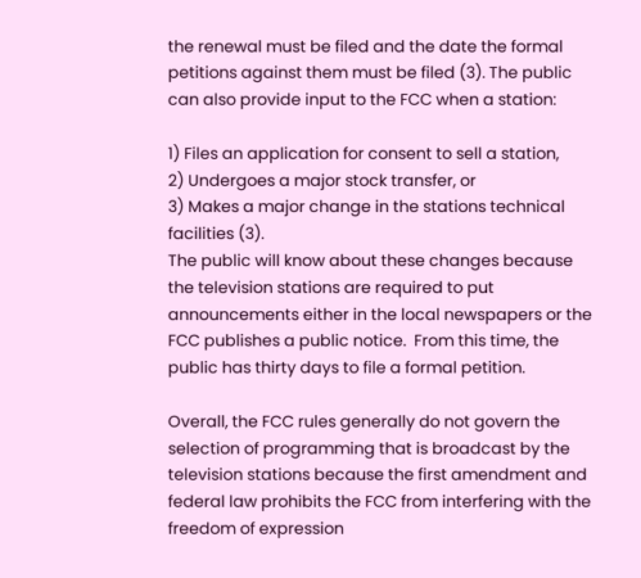the renewal must be filed and the date the formal petitions against them must be filed (3). The public can also provide input to the FCC when a station:

1) Files an application for consent to sell a station,
2) Undergoes a major stock transfer, or
3) Makes a major change in the stations technical facilities (3).
The public will know about these changes because the television stations are required to put announcements either in the local newspapers or the FCC publishes a public notice.  From this time, the public has thirty days to file a formal petition.

Overall, the FCC rules generally do not govern the selection of programming that is broadcast by the television stations because the first amendment and federal law prohibits the FCC from interfering with the freedom of expression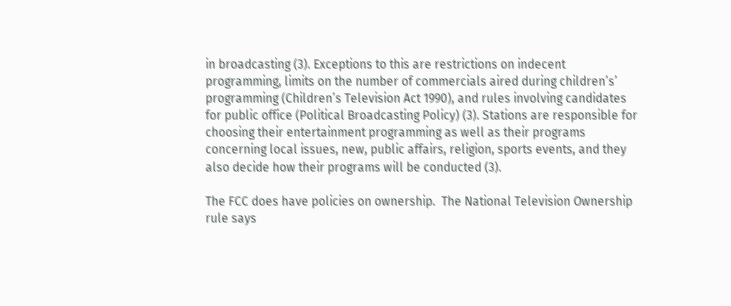in broadcasting (3). Exceptions to this are restrictions on indecent programming, limits on the number of commercials aired during children’s’ programming (Children’s Television Act 1990), and rules involving candidates for public office (Political Broadcasting Policy) (3). Stations are responsible for choosing their entertainment programming as well as their programs concerning local issues, new, public affairs, religion, sports events, and they also decide how their programs will be conducted (3).

The FCC does have policies on ownership.  The National Television Ownership rule says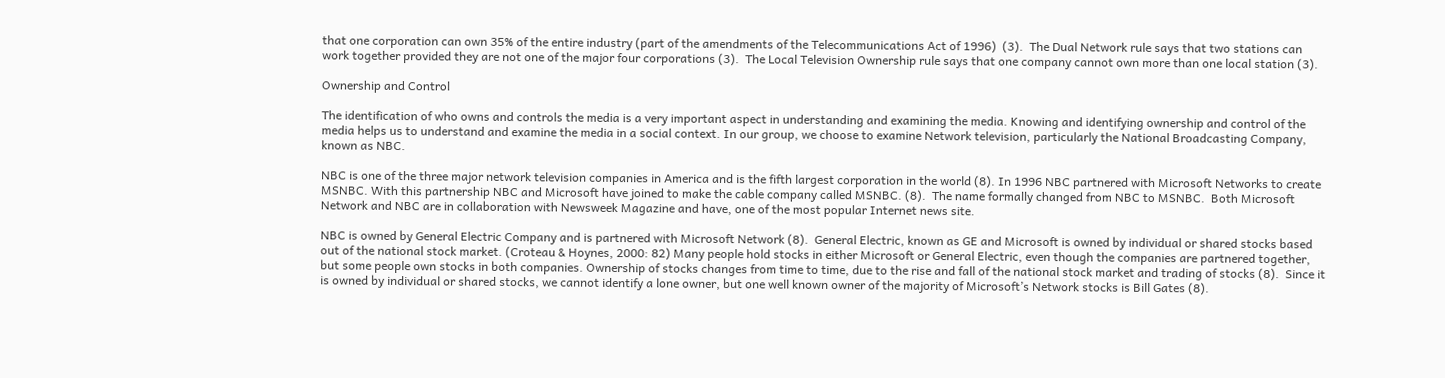that one corporation can own 35% of the entire industry (part of the amendments of the Telecommunications Act of 1996)  (3).  The Dual Network rule says that two stations can work together provided they are not one of the major four corporations (3).  The Local Television Ownership rule says that one company cannot own more than one local station (3).

Ownership and Control

The identification of who owns and controls the media is a very important aspect in understanding and examining the media. Knowing and identifying ownership and control of the media helps us to understand and examine the media in a social context. In our group, we choose to examine Network television, particularly the National Broadcasting Company, known as NBC.

NBC is one of the three major network television companies in America and is the fifth largest corporation in the world (8). In 1996 NBC partnered with Microsoft Networks to create MSNBC. With this partnership NBC and Microsoft have joined to make the cable company called MSNBC. (8).  The name formally changed from NBC to MSNBC.  Both Microsoft Network and NBC are in collaboration with Newsweek Magazine and have, one of the most popular Internet news site.

NBC is owned by General Electric Company and is partnered with Microsoft Network (8).  General Electric, known as GE and Microsoft is owned by individual or shared stocks based out of the national stock market. (Croteau & Hoynes, 2000: 82) Many people hold stocks in either Microsoft or General Electric, even though the companies are partnered together, but some people own stocks in both companies. Ownership of stocks changes from time to time, due to the rise and fall of the national stock market and trading of stocks (8).  Since it is owned by individual or shared stocks, we cannot identify a lone owner, but one well known owner of the majority of Microsoft’s Network stocks is Bill Gates (8).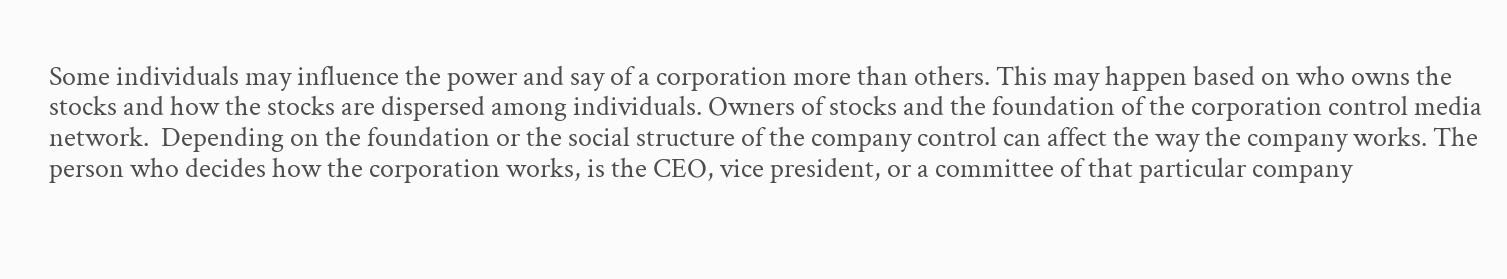Some individuals may influence the power and say of a corporation more than others. This may happen based on who owns the stocks and how the stocks are dispersed among individuals. Owners of stocks and the foundation of the corporation control media network.  Depending on the foundation or the social structure of the company control can affect the way the company works. The person who decides how the corporation works, is the CEO, vice president, or a committee of that particular company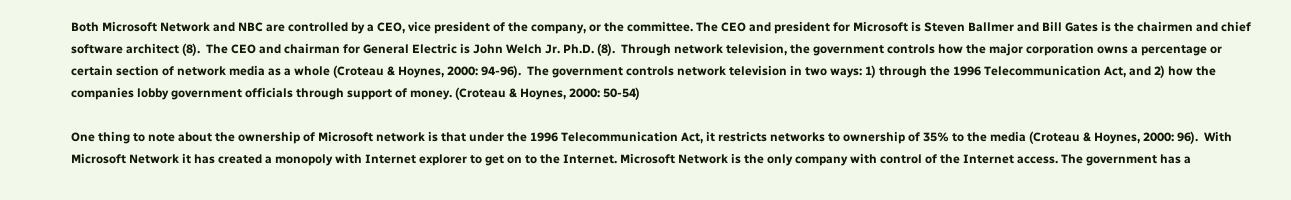Both Microsoft Network and NBC are controlled by a CEO, vice president of the company, or the committee. The CEO and president for Microsoft is Steven Ballmer and Bill Gates is the chairmen and chief software architect (8).  The CEO and chairman for General Electric is John Welch Jr. Ph.D. (8).  Through network television, the government controls how the major corporation owns a percentage or certain section of network media as a whole (Croteau & Hoynes, 2000: 94-96).  The government controls network television in two ways: 1) through the 1996 Telecommunication Act, and 2) how the companies lobby government officials through support of money. (Croteau & Hoynes, 2000: 50-54)

One thing to note about the ownership of Microsoft network is that under the 1996 Telecommunication Act, it restricts networks to ownership of 35% to the media (Croteau & Hoynes, 2000: 96).  With Microsoft Network it has created a monopoly with Internet explorer to get on to the Internet. Microsoft Network is the only company with control of the Internet access. The government has a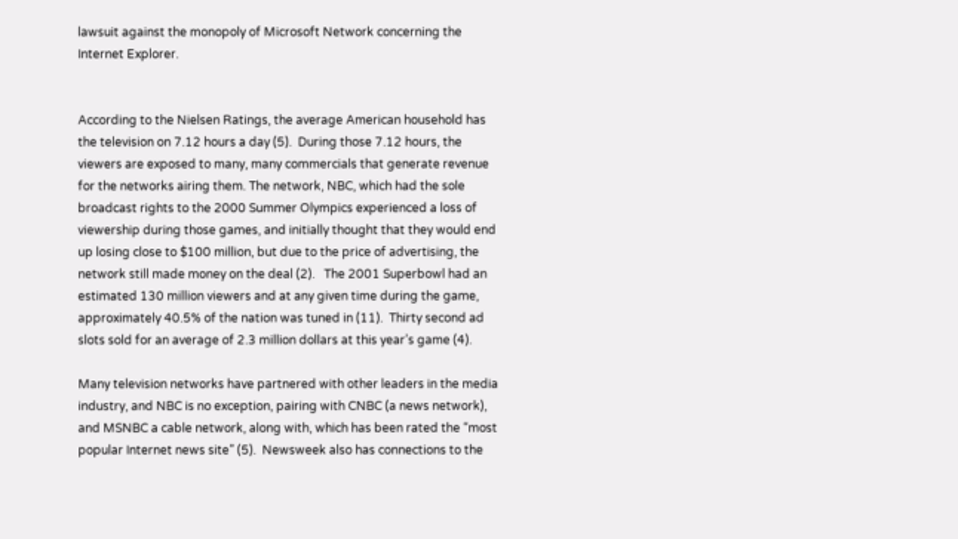lawsuit against the monopoly of Microsoft Network concerning the Internet Explorer.


According to the Nielsen Ratings, the average American household has the television on 7.12 hours a day (5).  During those 7.12 hours, the viewers are exposed to many, many commercials that generate revenue for the networks airing them. The network, NBC, which had the sole broadcast rights to the 2000 Summer Olympics experienced a loss of viewership during those games, and initially thought that they would end up losing close to $100 million, but due to the price of advertising, the network still made money on the deal (2).   The 2001 Superbowl had an estimated 130 million viewers and at any given time during the game, approximately 40.5% of the nation was tuned in (11).  Thirty second ad slots sold for an average of 2.3 million dollars at this year’s game (4).

Many television networks have partnered with other leaders in the media industry, and NBC is no exception, pairing with CNBC (a news network), and MSNBC a cable network, along with, which has been rated the “most popular Internet news site” (5).  Newsweek also has connections to the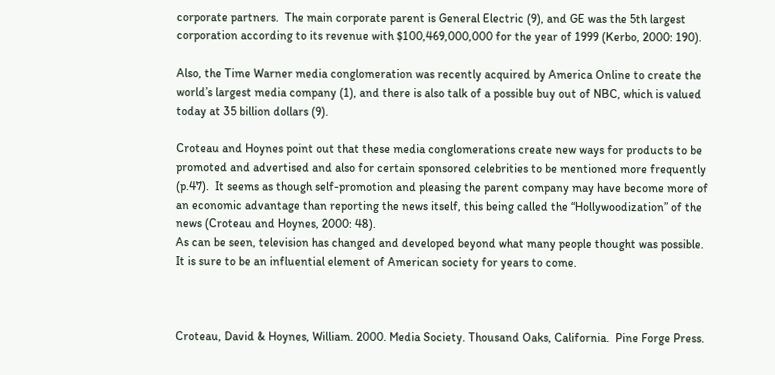corporate partners.  The main corporate parent is General Electric (9), and GE was the 5th largest corporation according to its revenue with $100,469,000,000 for the year of 1999 (Kerbo, 2000: 190).

Also, the Time Warner media conglomeration was recently acquired by America Online to create the world’s largest media company (1), and there is also talk of a possible buy out of NBC, which is valued today at 35 billion dollars (9).

Croteau and Hoynes point out that these media conglomerations create new ways for products to be promoted and advertised and also for certain sponsored celebrities to be mentioned more frequently (p.47).  It seems as though self-promotion and pleasing the parent company may have become more of an economic advantage than reporting the news itself, this being called the “Hollywoodization” of the news (Croteau and Hoynes, 2000: 48).
As can be seen, television has changed and developed beyond what many people thought was possible.  It is sure to be an influential element of American society for years to come.



Croteau, David & Hoynes, William. 2000. Media Society. Thousand Oaks, California.  Pine Forge Press.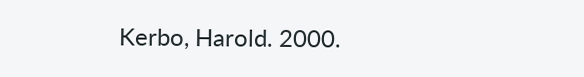Kerbo, Harold. 2000.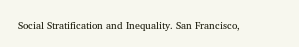Social Stratification and Inequality. San Francisco,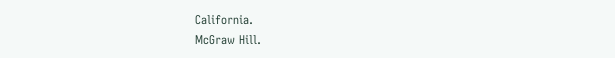California.
McGraw Hill.